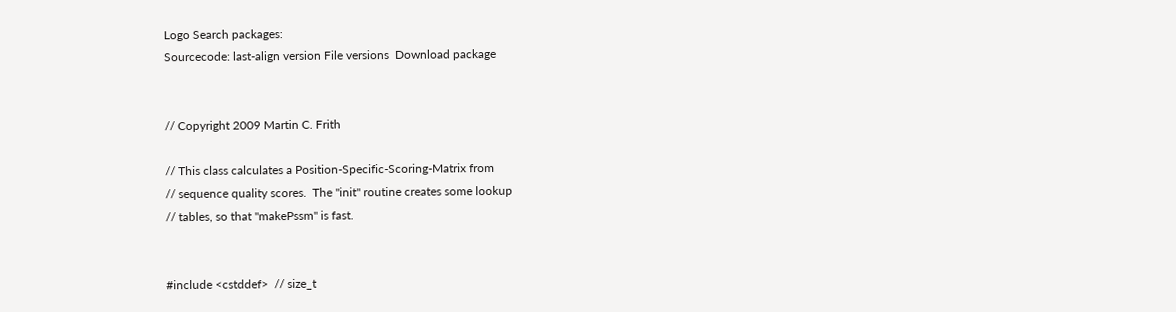Logo Search packages:
Sourcecode: last-align version File versions  Download package


// Copyright 2009 Martin C. Frith

// This class calculates a Position-Specific-Scoring-Matrix from
// sequence quality scores.  The "init" routine creates some lookup
// tables, so that "makePssm" is fast.


#include <cstddef>  // size_t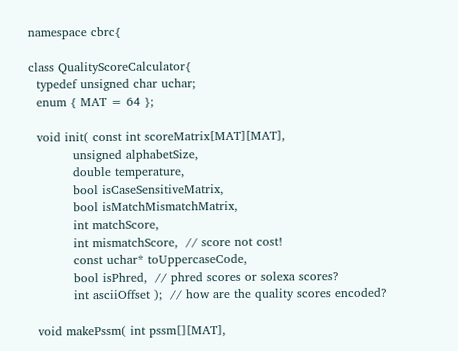namespace cbrc{

class QualityScoreCalculator{
  typedef unsigned char uchar;
  enum { MAT = 64 };

  void init( const int scoreMatrix[MAT][MAT],
           unsigned alphabetSize,
           double temperature,
           bool isCaseSensitiveMatrix,
           bool isMatchMismatchMatrix,
           int matchScore,
           int mismatchScore,  // score not cost!
           const uchar* toUppercaseCode,
           bool isPhred,  // phred scores or solexa scores?
           int asciiOffset );  // how are the quality scores encoded?

  void makePssm( int pssm[][MAT],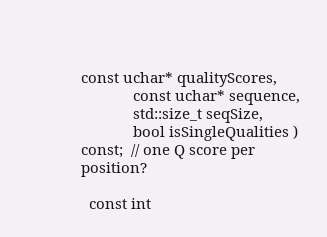const uchar* qualityScores,
             const uchar* sequence,
             std::size_t seqSize,
             bool isSingleQualities ) const;  // one Q score per position?

  const int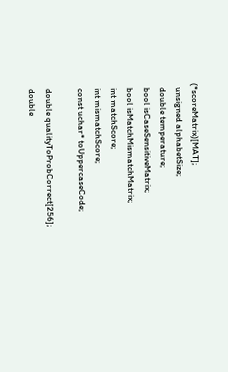(*scoreMatrix)[MAT];
  unsigned alphabetSize;
  double temperature;
  bool isCaseSensitiveMatrix;
  bool isMatchMismatchMatrix;
  int matchScore;
  int mismatchScore;
  const uchar* toUppercaseCode;

  double qualityToProbCorrect[256];
  double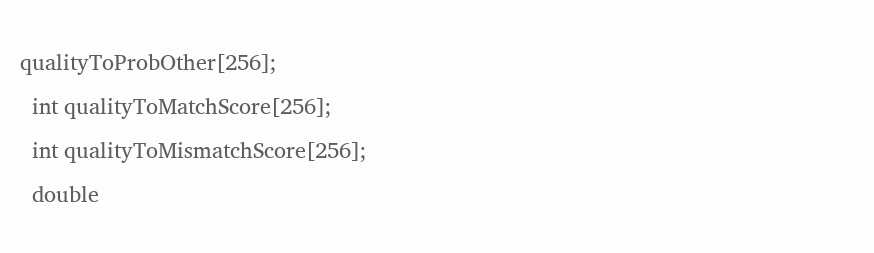qualityToProbOther[256];
  int qualityToMatchScore[256];
  int qualityToMismatchScore[256];
  double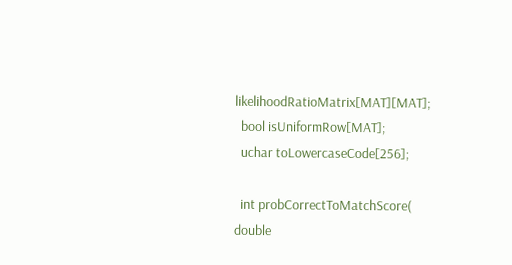likelihoodRatioMatrix[MAT][MAT];
  bool isUniformRow[MAT];
  uchar toLowercaseCode[256];

  int probCorrectToMatchScore( double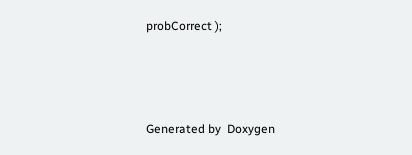probCorrect );



Generated by  Doxygen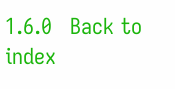1.6.0   Back to index